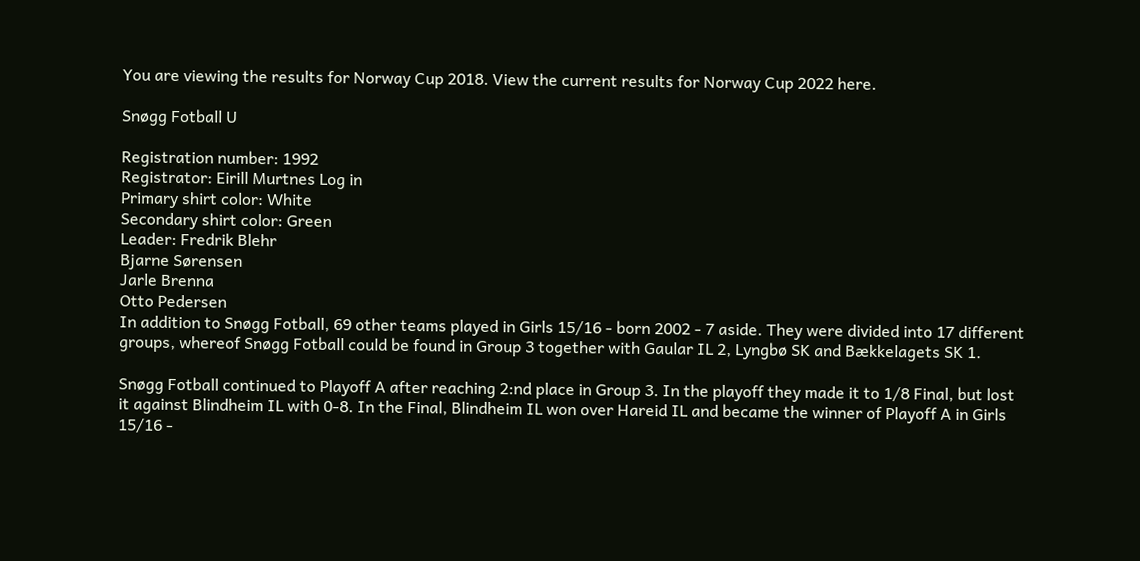You are viewing the results for Norway Cup 2018. View the current results for Norway Cup 2022 here.

Snøgg Fotball U

Registration number: 1992
Registrator: Eirill Murtnes Log in
Primary shirt color: White
Secondary shirt color: Green
Leader: Fredrik Blehr
Bjarne Sørensen
Jarle Brenna
Otto Pedersen
In addition to Snøgg Fotball, 69 other teams played in Girls 15/16 - born 2002 - 7 aside. They were divided into 17 different groups, whereof Snøgg Fotball could be found in Group 3 together with Gaular IL 2, Lyngbø SK and Bækkelagets SK 1.

Snøgg Fotball continued to Playoff A after reaching 2:nd place in Group 3. In the playoff they made it to 1/8 Final, but lost it against Blindheim IL with 0-8. In the Final, Blindheim IL won over Hareid IL and became the winner of Playoff A in Girls 15/16 -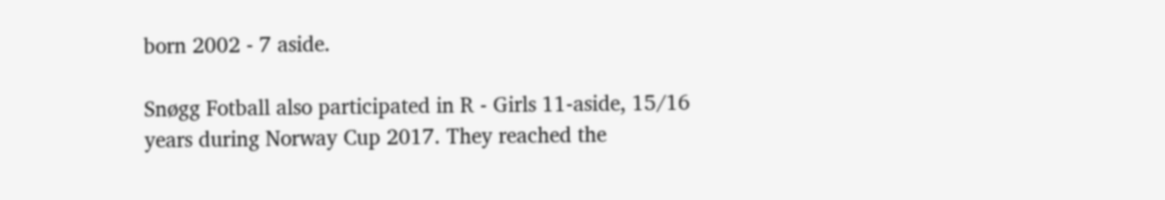born 2002 - 7 aside.

Snøgg Fotball also participated in R - Girls 11-aside, 15/16 years during Norway Cup 2017. They reached the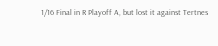1/16 Final in R Playoff A, but lost it against Tertnes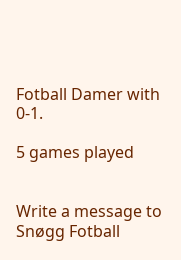Fotball Damer with 0-1.

5 games played


Write a message to Snøgg Fotball